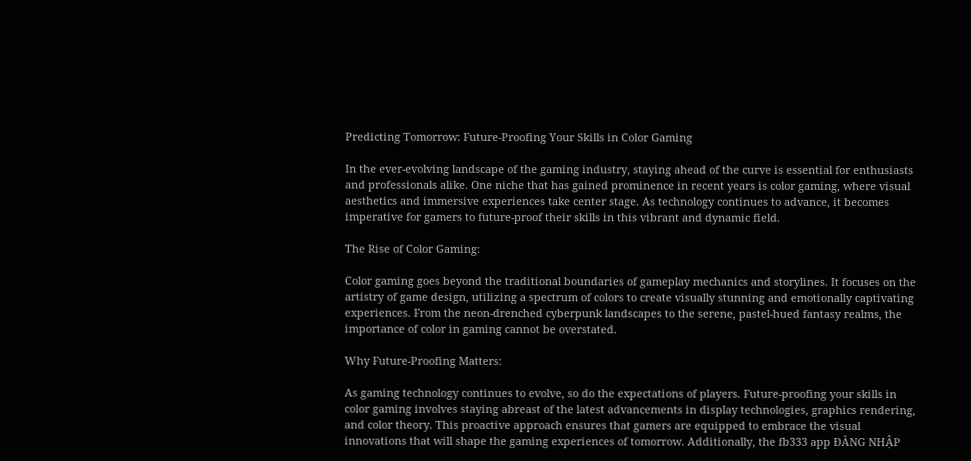Predicting Tomorrow: Future-Proofing Your Skills in Color Gaming

In the ever-evolving landscape of the gaming industry, staying ahead of the curve is essential for enthusiasts and professionals alike. One niche that has gained prominence in recent years is color gaming, where visual aesthetics and immersive experiences take center stage. As technology continues to advance, it becomes imperative for gamers to future-proof their skills in this vibrant and dynamic field.

The Rise of Color Gaming:

Color gaming goes beyond the traditional boundaries of gameplay mechanics and storylines. It focuses on the artistry of game design, utilizing a spectrum of colors to create visually stunning and emotionally captivating experiences. From the neon-drenched cyberpunk landscapes to the serene, pastel-hued fantasy realms, the importance of color in gaming cannot be overstated.

Why Future-Proofing Matters:

As gaming technology continues to evolve, so do the expectations of players. Future-proofing your skills in color gaming involves staying abreast of the latest advancements in display technologies, graphics rendering, and color theory. This proactive approach ensures that gamers are equipped to embrace the visual innovations that will shape the gaming experiences of tomorrow. Additionally, the fb333 app ĐĂNG NHẬP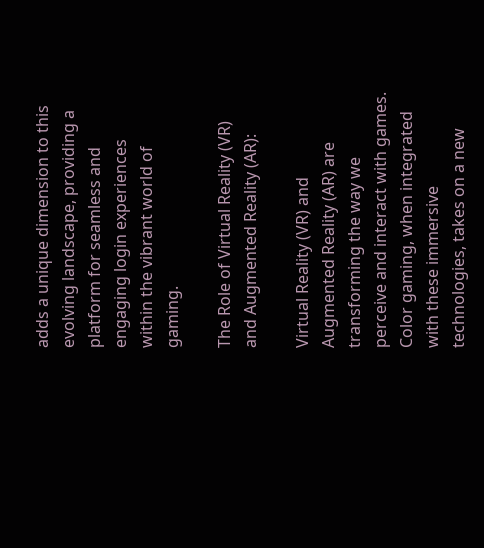adds a unique dimension to this evolving landscape, providing a platform for seamless and engaging login experiences within the vibrant world of gaming.

The Role of Virtual Reality (VR) and Augmented Reality (AR):

Virtual Reality (VR) and Augmented Reality (AR) are transforming the way we perceive and interact with games. Color gaming, when integrated with these immersive technologies, takes on a new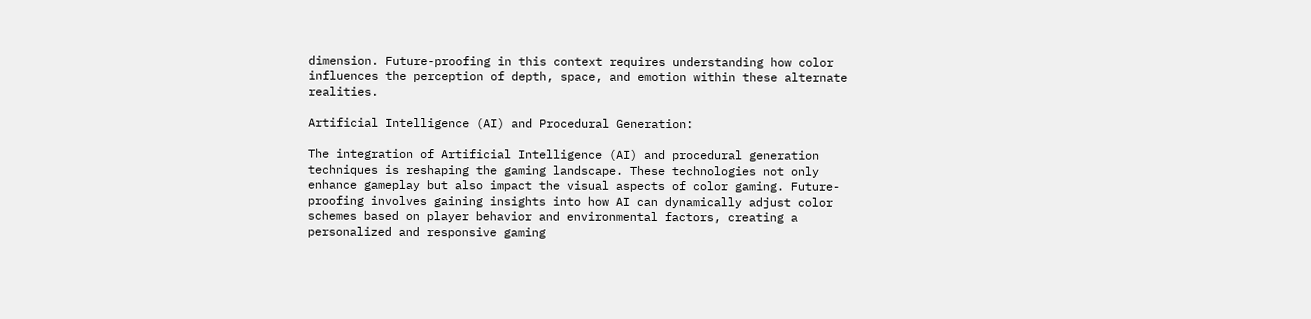dimension. Future-proofing in this context requires understanding how color influences the perception of depth, space, and emotion within these alternate realities.

Artificial Intelligence (AI) and Procedural Generation:

The integration of Artificial Intelligence (AI) and procedural generation techniques is reshaping the gaming landscape. These technologies not only enhance gameplay but also impact the visual aspects of color gaming. Future-proofing involves gaining insights into how AI can dynamically adjust color schemes based on player behavior and environmental factors, creating a personalized and responsive gaming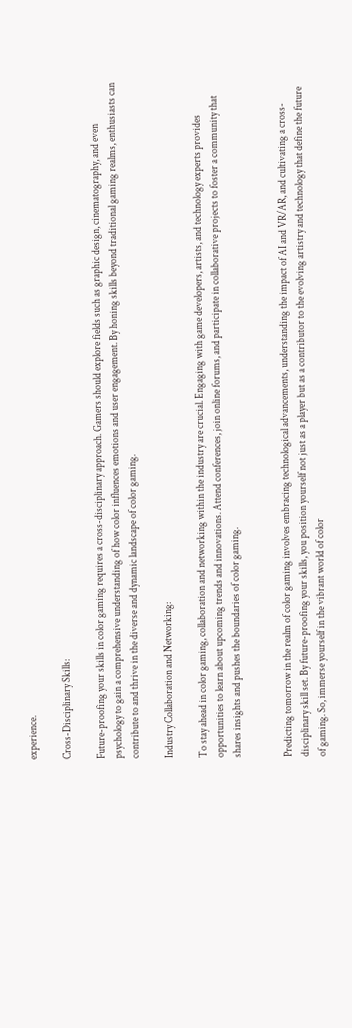experience.

Cross-Disciplinary Skills:

Future-proofing your skills in color gaming requires a cross-disciplinary approach. Gamers should explore fields such as graphic design, cinematography, and even psychology to gain a comprehensive understanding of how color influences emotions and user engagement. By honing skills beyond traditional gaming realms, enthusiasts can contribute to and thrive in the diverse and dynamic landscape of color gaming.

Industry Collaboration and Networking:

To stay ahead in color gaming, collaboration and networking within the industry are crucial. Engaging with game developers, artists, and technology experts provides opportunities to learn about upcoming trends and innovations. Attend conferences, join online forums, and participate in collaborative projects to foster a community that shares insights and pushes the boundaries of color gaming.


Predicting tomorrow in the realm of color gaming involves embracing technological advancements, understanding the impact of AI and VR/AR, and cultivating a cross-disciplinary skill set. By future-proofing your skills, you position yourself not just as a player but as a contributor to the evolving artistry and technology that define the future of gaming. So, immerse yourself in the vibrant world of color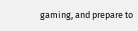gaming, and prepare to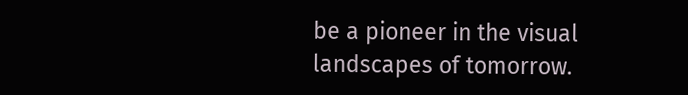be a pioneer in the visual landscapes of tomorrow.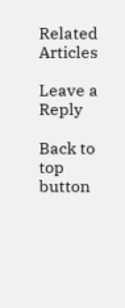Related Articles

Leave a Reply

Back to top button